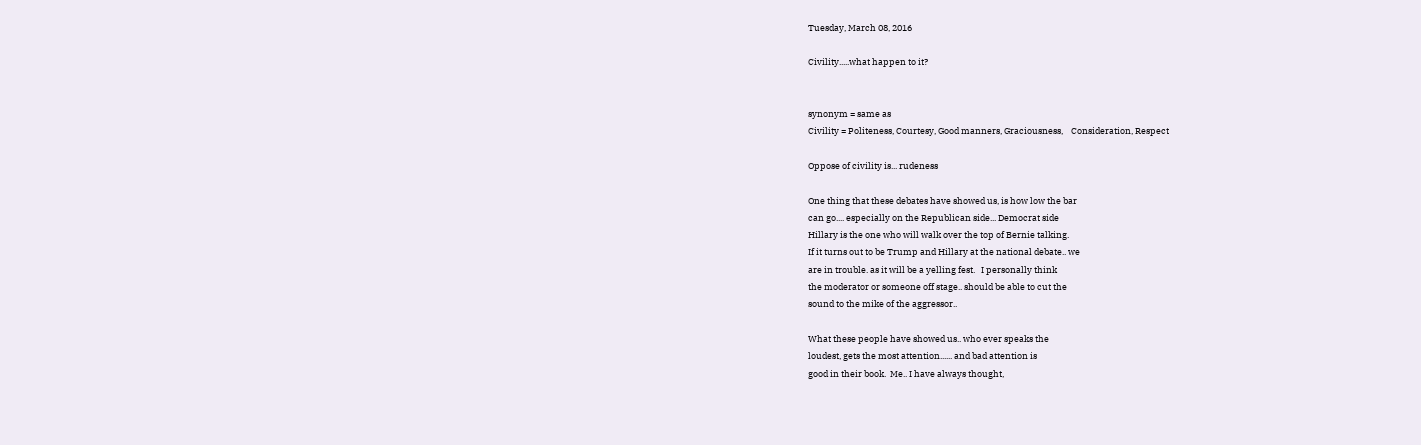Tuesday, March 08, 2016

Civility.....what happen to it?


synonym = same as
Civility = Politeness, Courtesy, Good manners, Graciousness,    Consideration, Respect

Oppose of civility is... rudeness

One thing that these debates have showed us, is how low the bar
can go.... especially on the Republican side... Democrat side
Hillary is the one who will walk over the top of Bernie talking.
If it turns out to be Trump and Hillary at the national debate.. we
are in trouble. as it will be a yelling fest.   I personally think
the moderator or someone off stage.. should be able to cut the
sound to the mike of the aggressor..

What these people have showed us.. who ever speaks the
loudest, gets the most attention...... and bad attention is
good in their book.  Me.. I have always thought,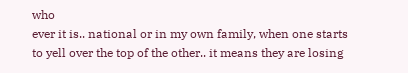who
ever it is.. national or in my own family, when one starts
to yell over the top of the other.. it means they are losing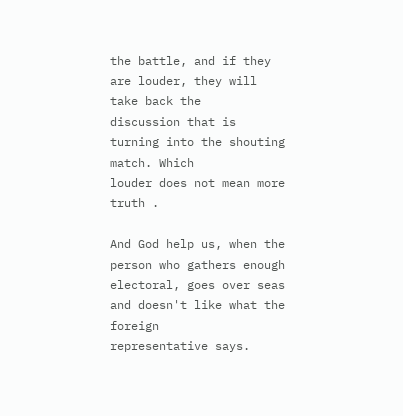the battle, and if they are louder, they will take back the
discussion that is turning into the shouting match. Which
louder does not mean more truth .

And God help us, when the person who gathers enough
electoral, goes over seas and doesn't like what the foreign
representative says.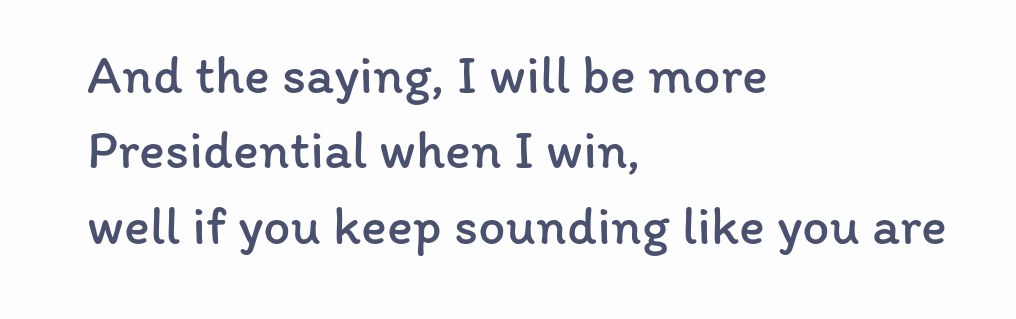And the saying, I will be more Presidential when I win,
well if you keep sounding like you are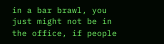in a bar brawl, you
just might not be in the office, if people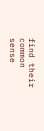find their common
sense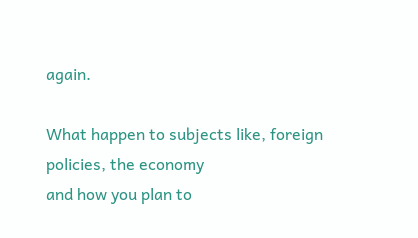again.

What happen to subjects like, foreign policies, the economy
and how you plan to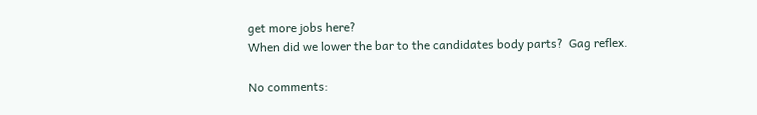get more jobs here?
When did we lower the bar to the candidates body parts?  Gag reflex.

No comments: